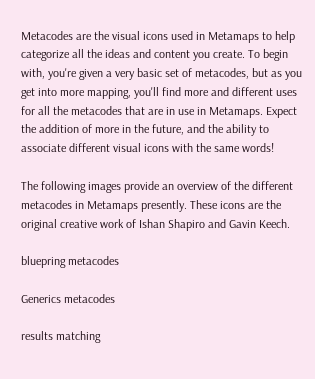Metacodes are the visual icons used in Metamaps to help categorize all the ideas and content you create. To begin with, you're given a very basic set of metacodes, but as you get into more mapping, you'll find more and different uses for all the metacodes that are in use in Metamaps. Expect the addition of more in the future, and the ability to associate different visual icons with the same words!

The following images provide an overview of the different metacodes in Metamaps presently. These icons are the original creative work of Ishan Shapiro and Gavin Keech.

bluepring metacodes

Generics metacodes

results matching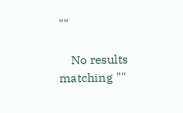""

    No results matching ""